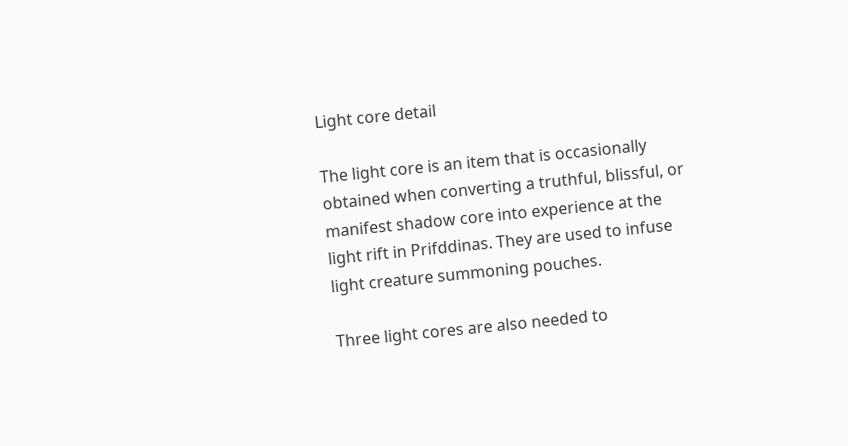Light core detail

The light core is an item that is occasionally obtained when converting a truthful, blissful, or manifest shadow core into experience at the light rift in Prifddinas. They are used to infuse light creature summoning pouches.

Three light cores are also needed to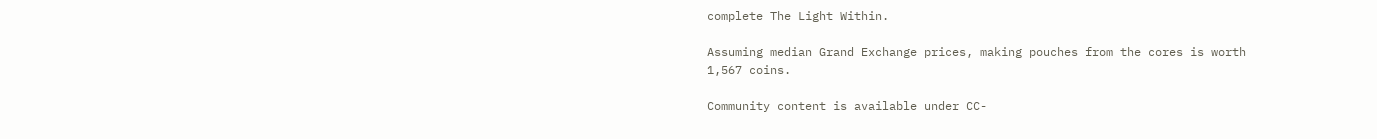complete The Light Within.

Assuming median Grand Exchange prices, making pouches from the cores is worth 1,567 coins.

Community content is available under CC-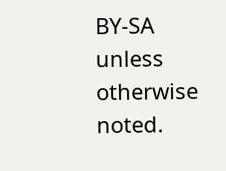BY-SA unless otherwise noted.